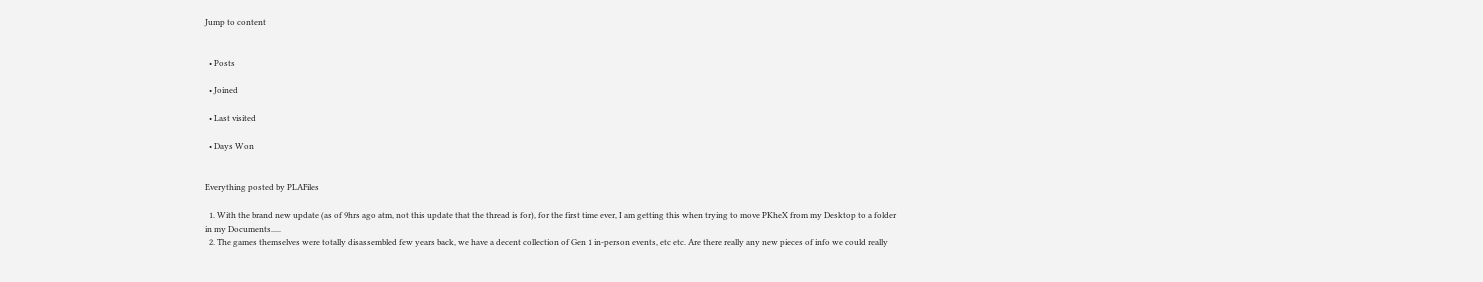Jump to content


  • Posts

  • Joined

  • Last visited

  • Days Won


Everything posted by PLAFiles

  1. With the brand new update (as of 9hrs ago atm, not this update that the thread is for), for the first time ever, I am getting this when trying to move PKheX from my Desktop to a folder in my Documents.....
  2. The games themselves were totally disassembled few years back, we have a decent collection of Gen 1 in-person events, etc etc. Are there really any new pieces of info we could really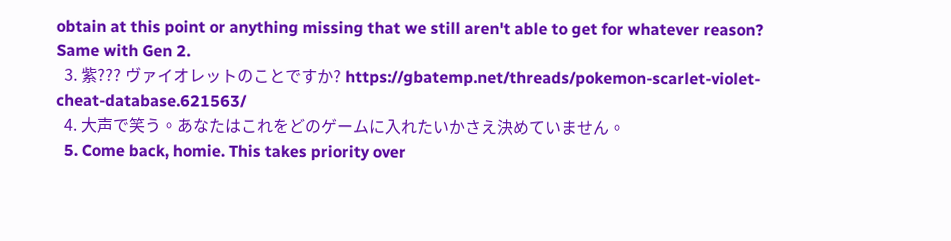obtain at this point or anything missing that we still aren't able to get for whatever reason? Same with Gen 2.
  3. 紫??? ヴァイオレットのことですか? https://gbatemp.net/threads/pokemon-scarlet-violet-cheat-database.621563/
  4. 大声で笑う。あなたはこれをどのゲームに入れたいかさえ決めていません。
  5. Come back, homie. This takes priority over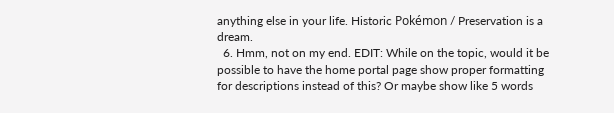anything else in your life. Historic Pokémon / Preservation is a dream.
  6. Hmm, not on my end. EDIT: While on the topic, would it be possible to have the home portal page show proper formatting for descriptions instead of this? Or maybe show like 5 words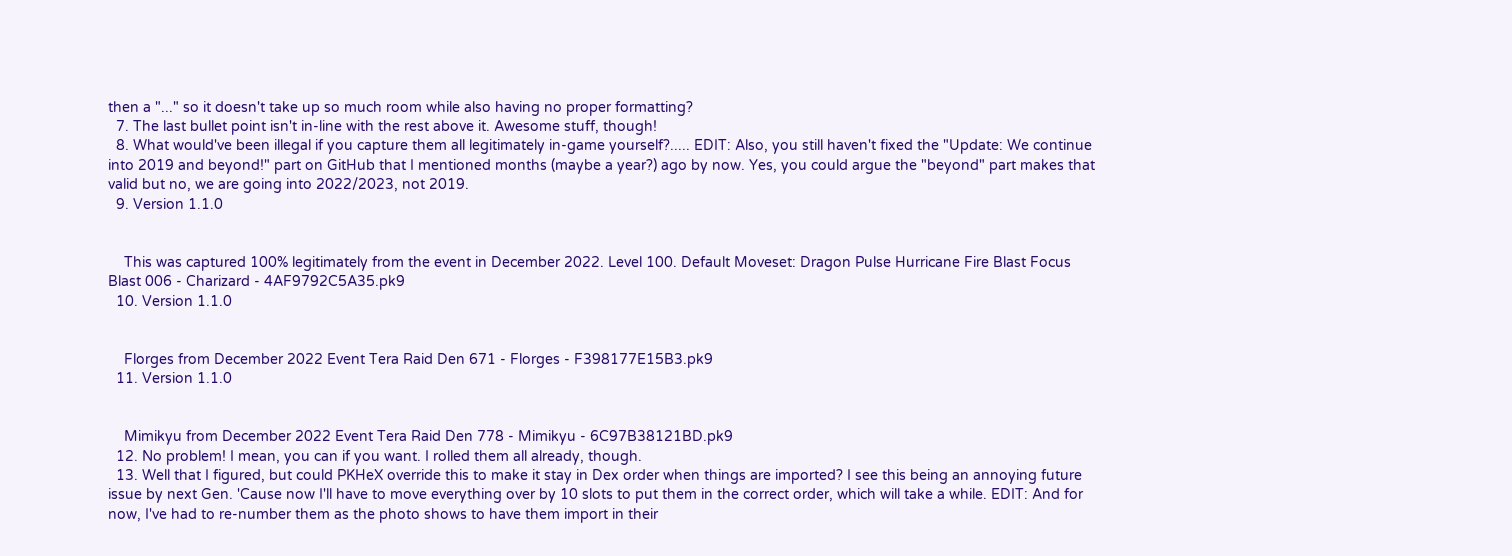then a "..." so it doesn't take up so much room while also having no proper formatting?
  7. The last bullet point isn't in-line with the rest above it. Awesome stuff, though!
  8. What would've been illegal if you capture them all legitimately in-game yourself?..... EDIT: Also, you still haven't fixed the "Update: We continue into 2019 and beyond!" part on GitHub that I mentioned months (maybe a year?) ago by now. Yes, you could argue the "beyond" part makes that valid but no, we are going into 2022/2023, not 2019.
  9. Version 1.1.0


    This was captured 100% legitimately from the event in December 2022. Level 100. Default Moveset: Dragon Pulse Hurricane Fire Blast Focus Blast 006 - Charizard - 4AF9792C5A35.pk9
  10. Version 1.1.0


    Florges from December 2022 Event Tera Raid Den 671 - Florges - F398177E15B3.pk9
  11. Version 1.1.0


    Mimikyu from December 2022 Event Tera Raid Den 778 - Mimikyu - 6C97B38121BD.pk9
  12. No problem! I mean, you can if you want. I rolled them all already, though.
  13. Well that I figured, but could PKHeX override this to make it stay in Dex order when things are imported? I see this being an annoying future issue by next Gen. 'Cause now I'll have to move everything over by 10 slots to put them in the correct order, which will take a while. EDIT: And for now, I've had to re-number them as the photo shows to have them import in their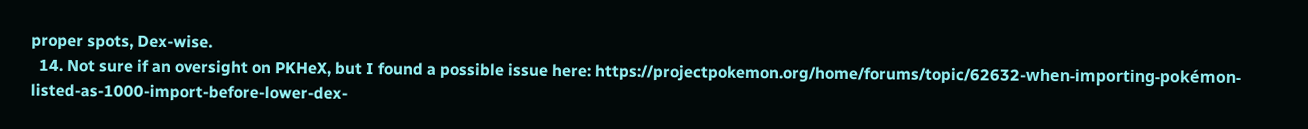proper spots, Dex-wise.
  14. Not sure if an oversight on PKHeX, but I found a possible issue here: https://projectpokemon.org/home/forums/topic/62632-when-importing-pokémon-listed-as-1000-import-before-lower-dex-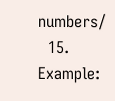numbers/
  15. Example: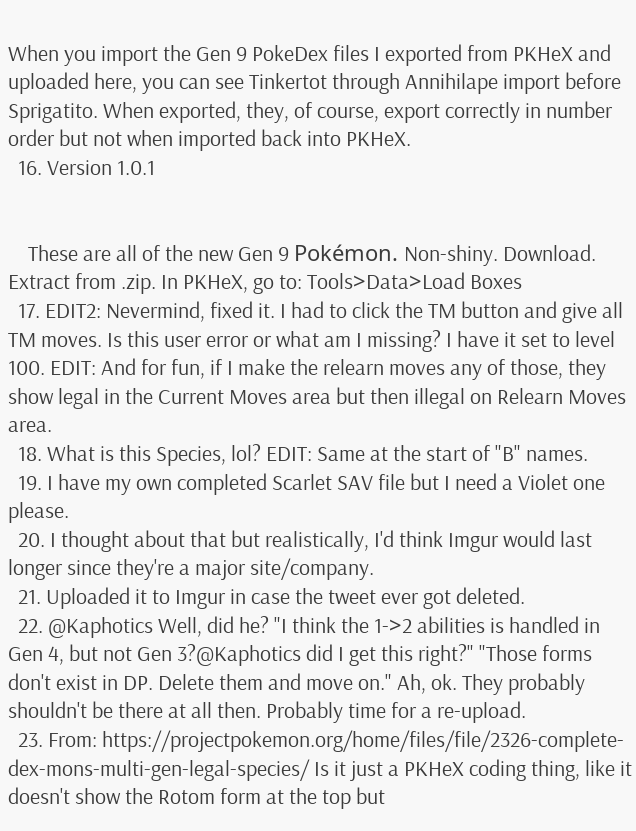When you import the Gen 9 PokeDex files I exported from PKHeX and uploaded here, you can see Tinkertot through Annihilape import before Sprigatito. When exported, they, of course, export correctly in number order but not when imported back into PKHeX.
  16. Version 1.0.1


    These are all of the new Gen 9 Pokémon. Non-shiny. Download. Extract from .zip. In PKHeX, go to: Tools>Data>Load Boxes
  17. EDIT2: Nevermind, fixed it. I had to click the TM button and give all TM moves. Is this user error or what am I missing? I have it set to level 100. EDIT: And for fun, if I make the relearn moves any of those, they show legal in the Current Moves area but then illegal on Relearn Moves area.
  18. What is this Species, lol? EDIT: Same at the start of "B" names.
  19. I have my own completed Scarlet SAV file but I need a Violet one please.
  20. I thought about that but realistically, I'd think Imgur would last longer since they're a major site/company.
  21. Uploaded it to Imgur in case the tweet ever got deleted.
  22. @Kaphotics Well, did he? "I think the 1->2 abilities is handled in Gen 4, but not Gen 3?@Kaphotics did I get this right?" "Those forms don't exist in DP. Delete them and move on." Ah, ok. They probably shouldn't be there at all then. Probably time for a re-upload.
  23. From: https://projectpokemon.org/home/files/file/2326-complete-dex-mons-multi-gen-legal-species/ Is it just a PKHeX coding thing, like it doesn't show the Rotom form at the top but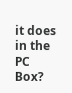it does in the PC Box?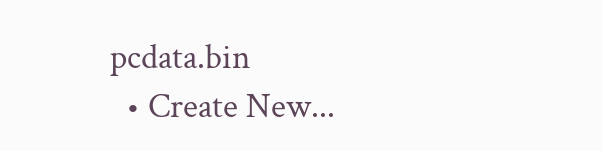pcdata.bin
  • Create New...